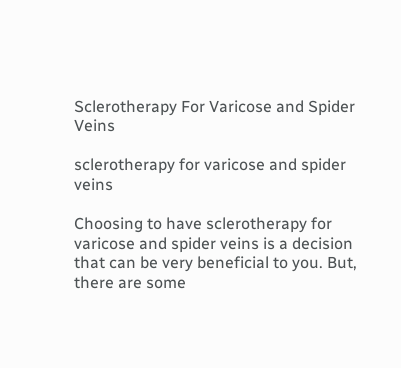Sclerotherapy For Varicose and Spider Veins

sclerotherapy for varicose and spider veins

Choosing to have sclerotherapy for varicose and spider veins is a decision that can be very beneficial to you. But, there are some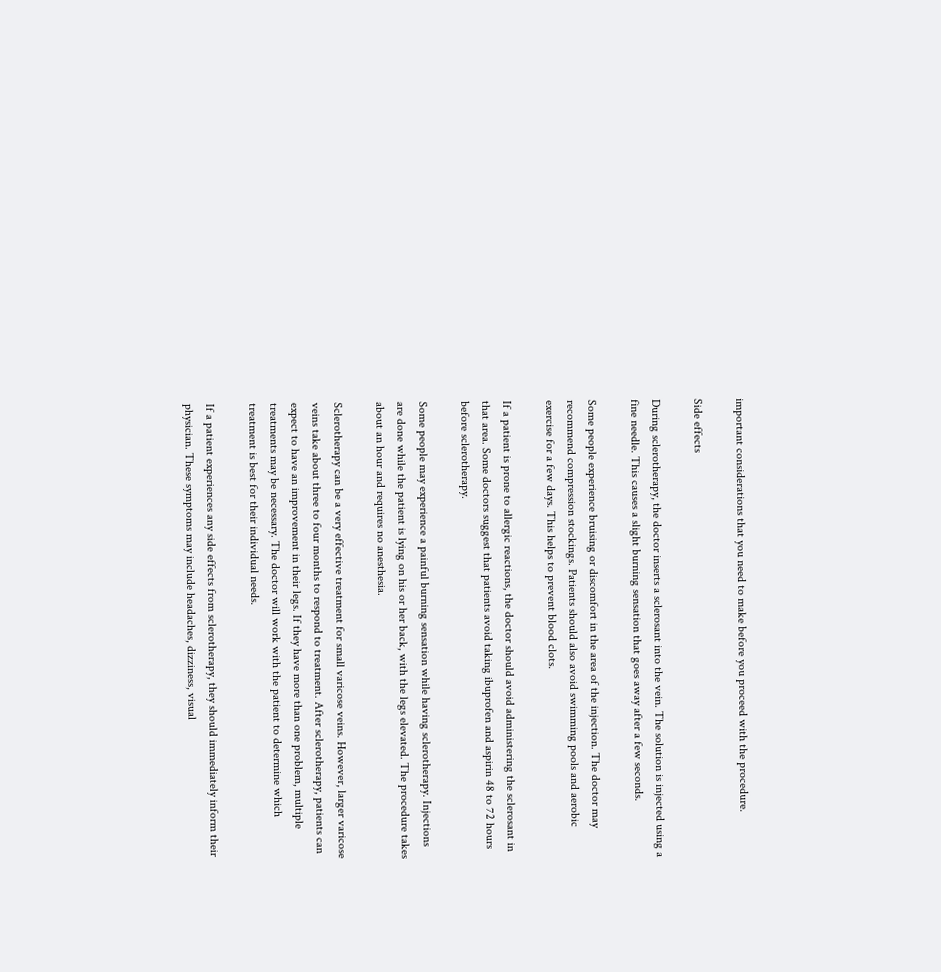important considerations that you need to make before you proceed with the procedure.

Side effects

During sclerotherapy, the doctor inserts a sclerosant into the vein. The solution is injected using a fine needle. This causes a slight burning sensation that goes away after a few seconds.

Some people experience bruising or discomfort in the area of the injection. The doctor may recommend compression stockings. Patients should also avoid swimming pools and aerobic exercise for a few days. This helps to prevent blood clots.

If a patient is prone to allergic reactions, the doctor should avoid administering the sclerosant in that area. Some doctors suggest that patients avoid taking ibuprofen and aspirin 48 to 72 hours before sclerotherapy.

Some people may experience a painful burning sensation while having sclerotherapy. Injections are done while the patient is lying on his or her back, with the legs elevated. The procedure takes about an hour and requires no anesthesia.

Sclerotherapy can be a very effective treatment for small varicose veins. However, larger varicose veins take about three to four months to respond to treatment. After sclerotherapy, patients can expect to have an improvement in their legs. If they have more than one problem, multiple treatments may be necessary. The doctor will work with the patient to determine which treatment is best for their individual needs.

If a patient experiences any side effects from sclerotherapy, they should immediately inform their physician. These symptoms may include headaches, dizziness, visual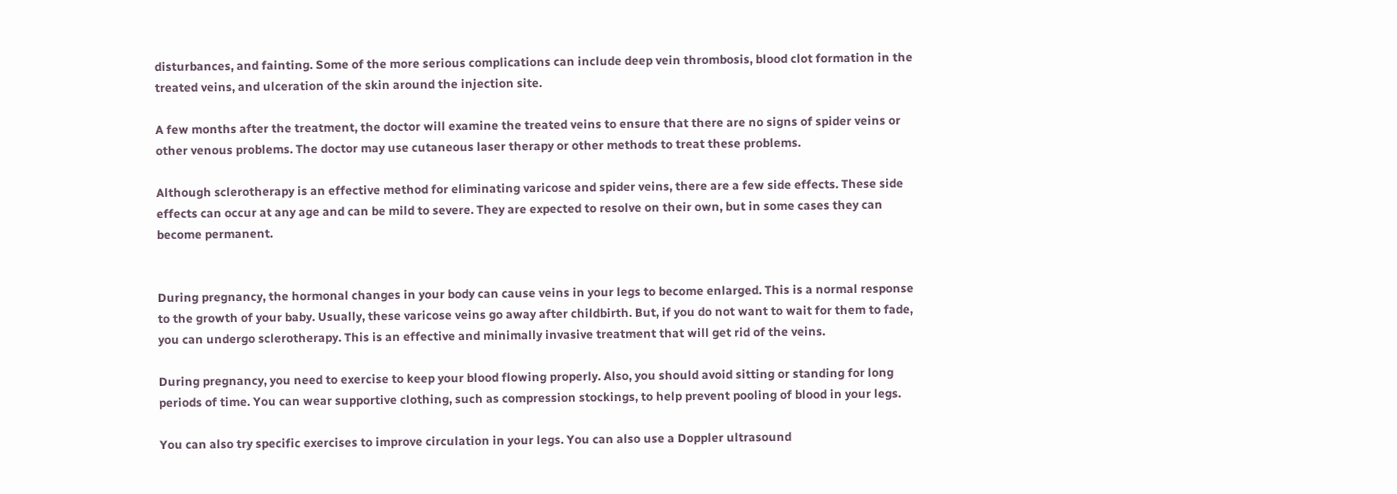disturbances, and fainting. Some of the more serious complications can include deep vein thrombosis, blood clot formation in the treated veins, and ulceration of the skin around the injection site.

A few months after the treatment, the doctor will examine the treated veins to ensure that there are no signs of spider veins or other venous problems. The doctor may use cutaneous laser therapy or other methods to treat these problems.

Although sclerotherapy is an effective method for eliminating varicose and spider veins, there are a few side effects. These side effects can occur at any age and can be mild to severe. They are expected to resolve on their own, but in some cases they can become permanent.


During pregnancy, the hormonal changes in your body can cause veins in your legs to become enlarged. This is a normal response to the growth of your baby. Usually, these varicose veins go away after childbirth. But, if you do not want to wait for them to fade, you can undergo sclerotherapy. This is an effective and minimally invasive treatment that will get rid of the veins.

During pregnancy, you need to exercise to keep your blood flowing properly. Also, you should avoid sitting or standing for long periods of time. You can wear supportive clothing, such as compression stockings, to help prevent pooling of blood in your legs.

You can also try specific exercises to improve circulation in your legs. You can also use a Doppler ultrasound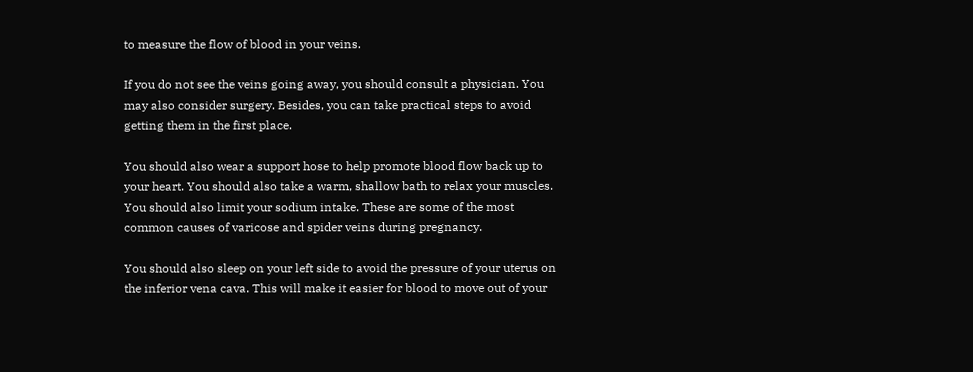to measure the flow of blood in your veins.

If you do not see the veins going away, you should consult a physician. You may also consider surgery. Besides, you can take practical steps to avoid getting them in the first place.

You should also wear a support hose to help promote blood flow back up to your heart. You should also take a warm, shallow bath to relax your muscles. You should also limit your sodium intake. These are some of the most common causes of varicose and spider veins during pregnancy.

You should also sleep on your left side to avoid the pressure of your uterus on the inferior vena cava. This will make it easier for blood to move out of your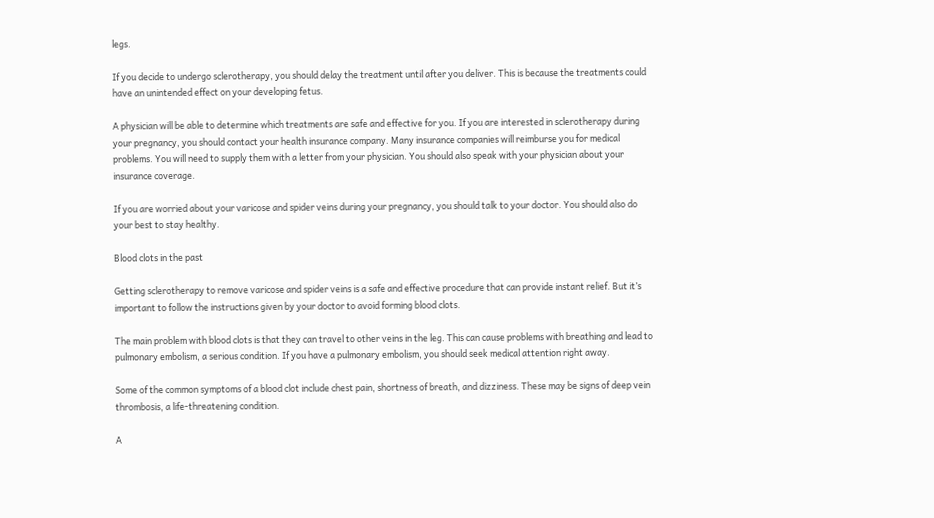legs.

If you decide to undergo sclerotherapy, you should delay the treatment until after you deliver. This is because the treatments could have an unintended effect on your developing fetus.

A physician will be able to determine which treatments are safe and effective for you. If you are interested in sclerotherapy during your pregnancy, you should contact your health insurance company. Many insurance companies will reimburse you for medical problems. You will need to supply them with a letter from your physician. You should also speak with your physician about your insurance coverage.

If you are worried about your varicose and spider veins during your pregnancy, you should talk to your doctor. You should also do your best to stay healthy.

Blood clots in the past

Getting sclerotherapy to remove varicose and spider veins is a safe and effective procedure that can provide instant relief. But it’s important to follow the instructions given by your doctor to avoid forming blood clots.

The main problem with blood clots is that they can travel to other veins in the leg. This can cause problems with breathing and lead to pulmonary embolism, a serious condition. If you have a pulmonary embolism, you should seek medical attention right away.

Some of the common symptoms of a blood clot include chest pain, shortness of breath, and dizziness. These may be signs of deep vein thrombosis, a life-threatening condition.

A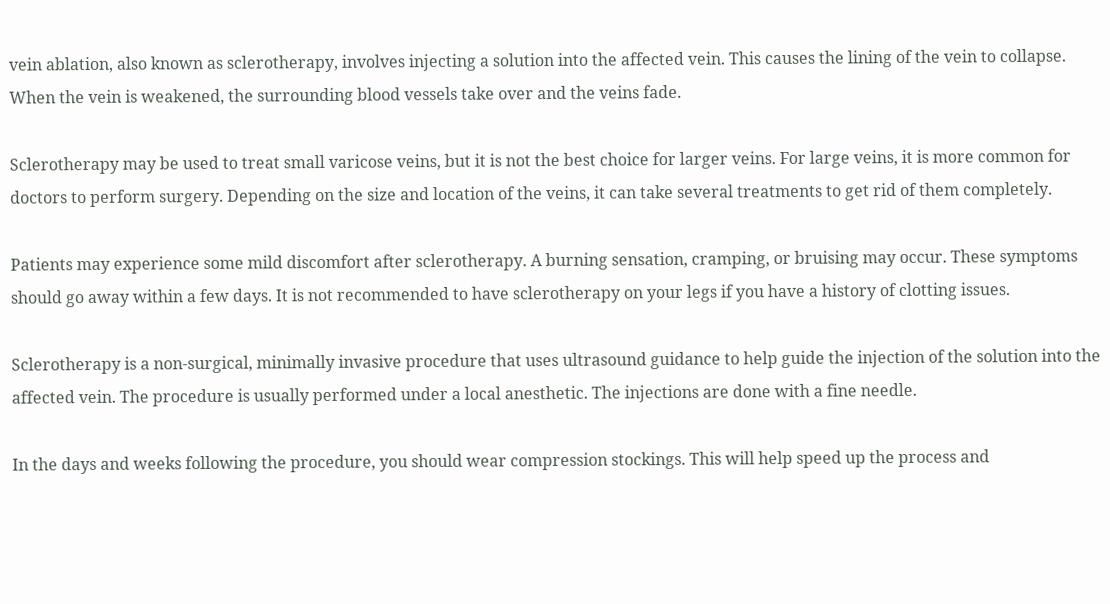vein ablation, also known as sclerotherapy, involves injecting a solution into the affected vein. This causes the lining of the vein to collapse. When the vein is weakened, the surrounding blood vessels take over and the veins fade.

Sclerotherapy may be used to treat small varicose veins, but it is not the best choice for larger veins. For large veins, it is more common for doctors to perform surgery. Depending on the size and location of the veins, it can take several treatments to get rid of them completely.

Patients may experience some mild discomfort after sclerotherapy. A burning sensation, cramping, or bruising may occur. These symptoms should go away within a few days. It is not recommended to have sclerotherapy on your legs if you have a history of clotting issues.

Sclerotherapy is a non-surgical, minimally invasive procedure that uses ultrasound guidance to help guide the injection of the solution into the affected vein. The procedure is usually performed under a local anesthetic. The injections are done with a fine needle.

In the days and weeks following the procedure, you should wear compression stockings. This will help speed up the process and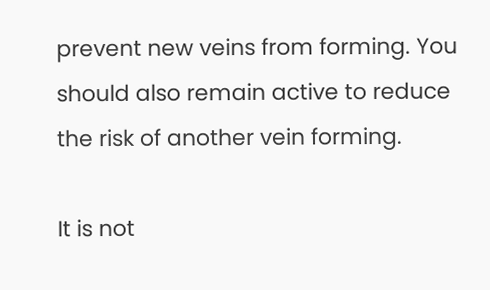prevent new veins from forming. You should also remain active to reduce the risk of another vein forming.

It is not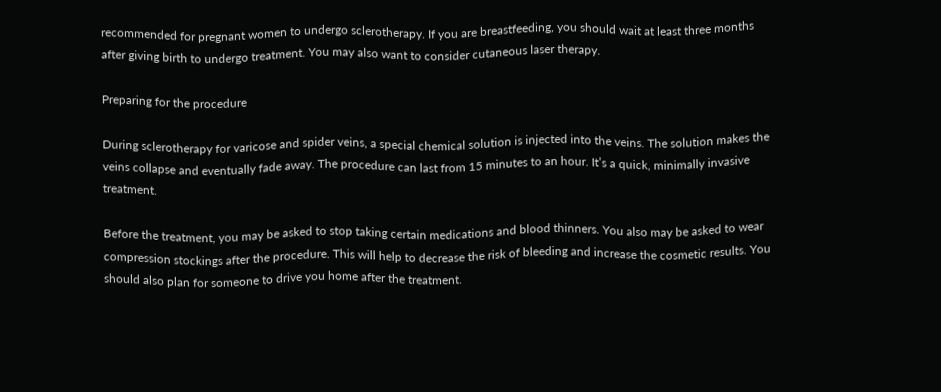recommended for pregnant women to undergo sclerotherapy. If you are breastfeeding, you should wait at least three months after giving birth to undergo treatment. You may also want to consider cutaneous laser therapy.

Preparing for the procedure

During sclerotherapy for varicose and spider veins, a special chemical solution is injected into the veins. The solution makes the veins collapse and eventually fade away. The procedure can last from 15 minutes to an hour. It’s a quick, minimally invasive treatment.

Before the treatment, you may be asked to stop taking certain medications and blood thinners. You also may be asked to wear compression stockings after the procedure. This will help to decrease the risk of bleeding and increase the cosmetic results. You should also plan for someone to drive you home after the treatment.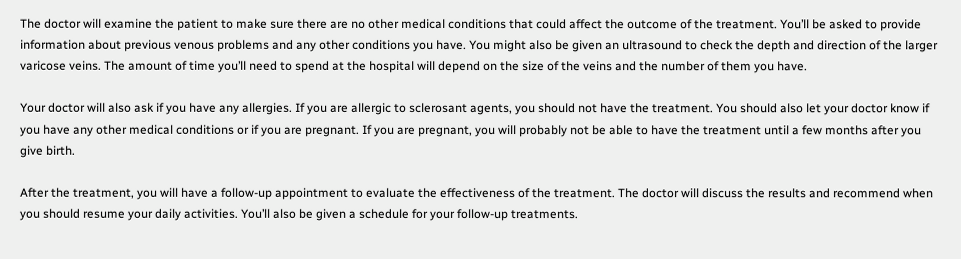The doctor will examine the patient to make sure there are no other medical conditions that could affect the outcome of the treatment. You’ll be asked to provide information about previous venous problems and any other conditions you have. You might also be given an ultrasound to check the depth and direction of the larger varicose veins. The amount of time you’ll need to spend at the hospital will depend on the size of the veins and the number of them you have.

Your doctor will also ask if you have any allergies. If you are allergic to sclerosant agents, you should not have the treatment. You should also let your doctor know if you have any other medical conditions or if you are pregnant. If you are pregnant, you will probably not be able to have the treatment until a few months after you give birth.

After the treatment, you will have a follow-up appointment to evaluate the effectiveness of the treatment. The doctor will discuss the results and recommend when you should resume your daily activities. You’ll also be given a schedule for your follow-up treatments.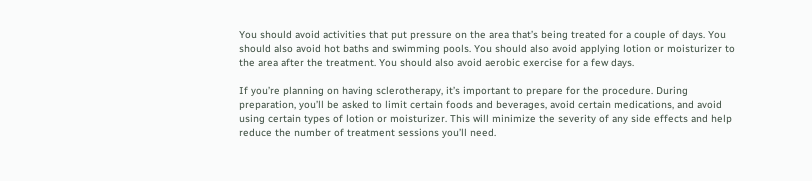You should avoid activities that put pressure on the area that’s being treated for a couple of days. You should also avoid hot baths and swimming pools. You should also avoid applying lotion or moisturizer to the area after the treatment. You should also avoid aerobic exercise for a few days.

If you’re planning on having sclerotherapy, it’s important to prepare for the procedure. During preparation, you’ll be asked to limit certain foods and beverages, avoid certain medications, and avoid using certain types of lotion or moisturizer. This will minimize the severity of any side effects and help reduce the number of treatment sessions you’ll need.